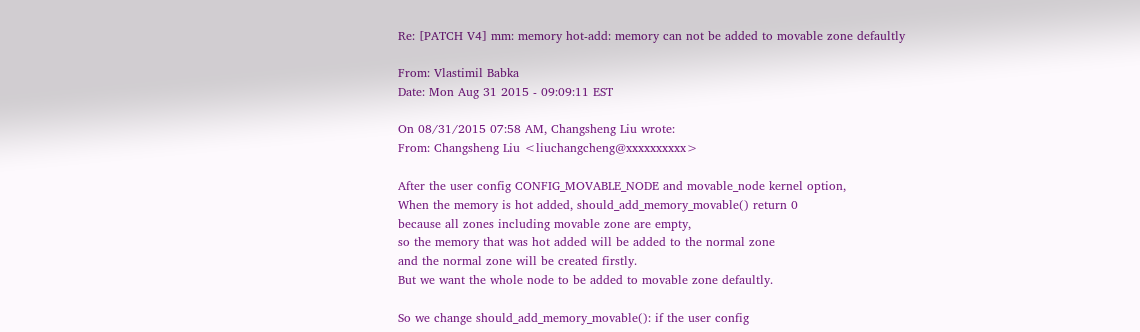Re: [PATCH V4] mm: memory hot-add: memory can not be added to movable zone defaultly

From: Vlastimil Babka
Date: Mon Aug 31 2015 - 09:09:11 EST

On 08/31/2015 07:58 AM, Changsheng Liu wrote:
From: Changsheng Liu <liuchangcheng@xxxxxxxxxx>

After the user config CONFIG_MOVABLE_NODE and movable_node kernel option,
When the memory is hot added, should_add_memory_movable() return 0
because all zones including movable zone are empty,
so the memory that was hot added will be added to the normal zone
and the normal zone will be created firstly.
But we want the whole node to be added to movable zone defaultly.

So we change should_add_memory_movable(): if the user config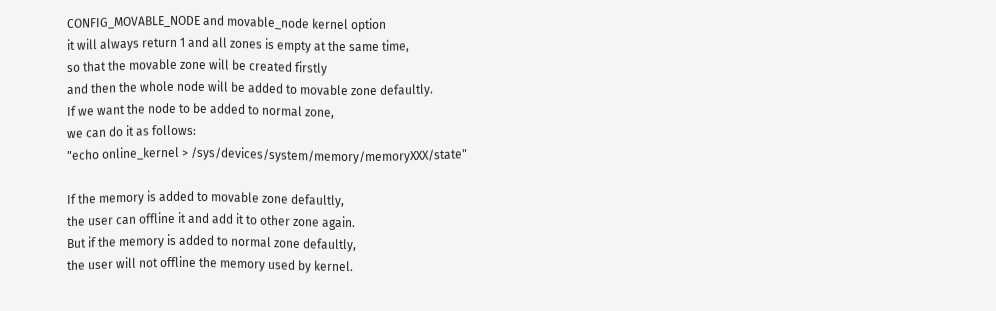CONFIG_MOVABLE_NODE and movable_node kernel option
it will always return 1 and all zones is empty at the same time,
so that the movable zone will be created firstly
and then the whole node will be added to movable zone defaultly.
If we want the node to be added to normal zone,
we can do it as follows:
"echo online_kernel > /sys/devices/system/memory/memoryXXX/state"

If the memory is added to movable zone defaultly,
the user can offline it and add it to other zone again.
But if the memory is added to normal zone defaultly,
the user will not offline the memory used by kernel.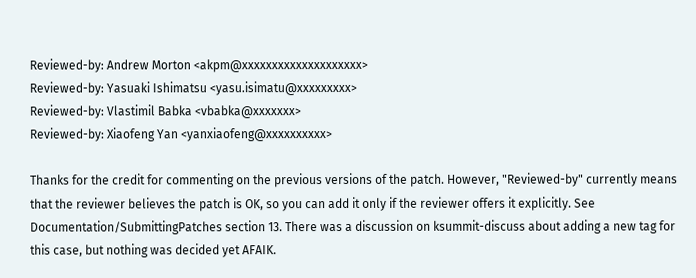Reviewed-by: Andrew Morton <akpm@xxxxxxxxxxxxxxxxxxxx>
Reviewed-by: Yasuaki Ishimatsu <yasu.isimatu@xxxxxxxxx>
Reviewed-by: Vlastimil Babka <vbabka@xxxxxxx>
Reviewed-by: Xiaofeng Yan <yanxiaofeng@xxxxxxxxxx>

Thanks for the credit for commenting on the previous versions of the patch. However, "Reviewed-by" currently means that the reviewer believes the patch is OK, so you can add it only if the reviewer offers it explicitly. See Documentation/SubmittingPatches section 13. There was a discussion on ksummit-discuss about adding a new tag for this case, but nothing was decided yet AFAIK.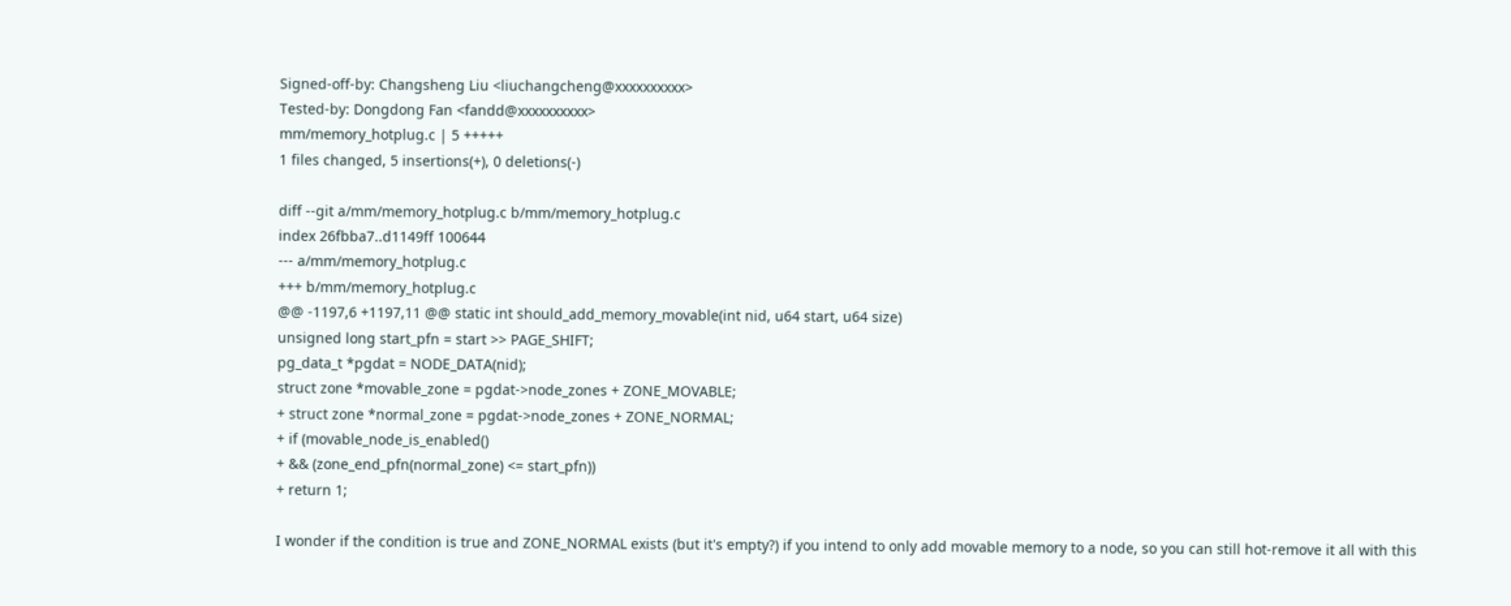Signed-off-by: Changsheng Liu <liuchangcheng@xxxxxxxxxx>
Tested-by: Dongdong Fan <fandd@xxxxxxxxxx>
mm/memory_hotplug.c | 5 +++++
1 files changed, 5 insertions(+), 0 deletions(-)

diff --git a/mm/memory_hotplug.c b/mm/memory_hotplug.c
index 26fbba7..d1149ff 100644
--- a/mm/memory_hotplug.c
+++ b/mm/memory_hotplug.c
@@ -1197,6 +1197,11 @@ static int should_add_memory_movable(int nid, u64 start, u64 size)
unsigned long start_pfn = start >> PAGE_SHIFT;
pg_data_t *pgdat = NODE_DATA(nid);
struct zone *movable_zone = pgdat->node_zones + ZONE_MOVABLE;
+ struct zone *normal_zone = pgdat->node_zones + ZONE_NORMAL;
+ if (movable_node_is_enabled()
+ && (zone_end_pfn(normal_zone) <= start_pfn))
+ return 1;

I wonder if the condition is true and ZONE_NORMAL exists (but it's empty?) if you intend to only add movable memory to a node, so you can still hot-remove it all with this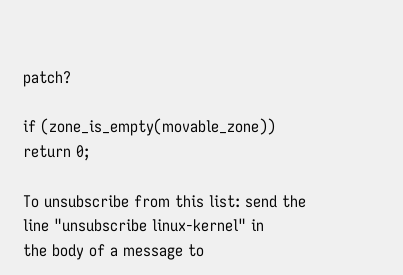patch?

if (zone_is_empty(movable_zone))
return 0;

To unsubscribe from this list: send the line "unsubscribe linux-kernel" in
the body of a message to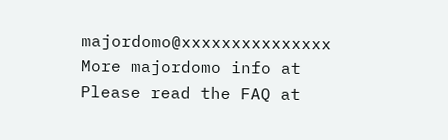majordomo@xxxxxxxxxxxxxxx
More majordomo info at
Please read the FAQ at